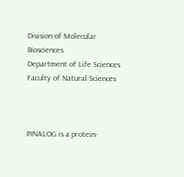Division of Molecular Biosciences
Department of Life Sciences
Faculty of Natural Sciences



PINALOG is a protein-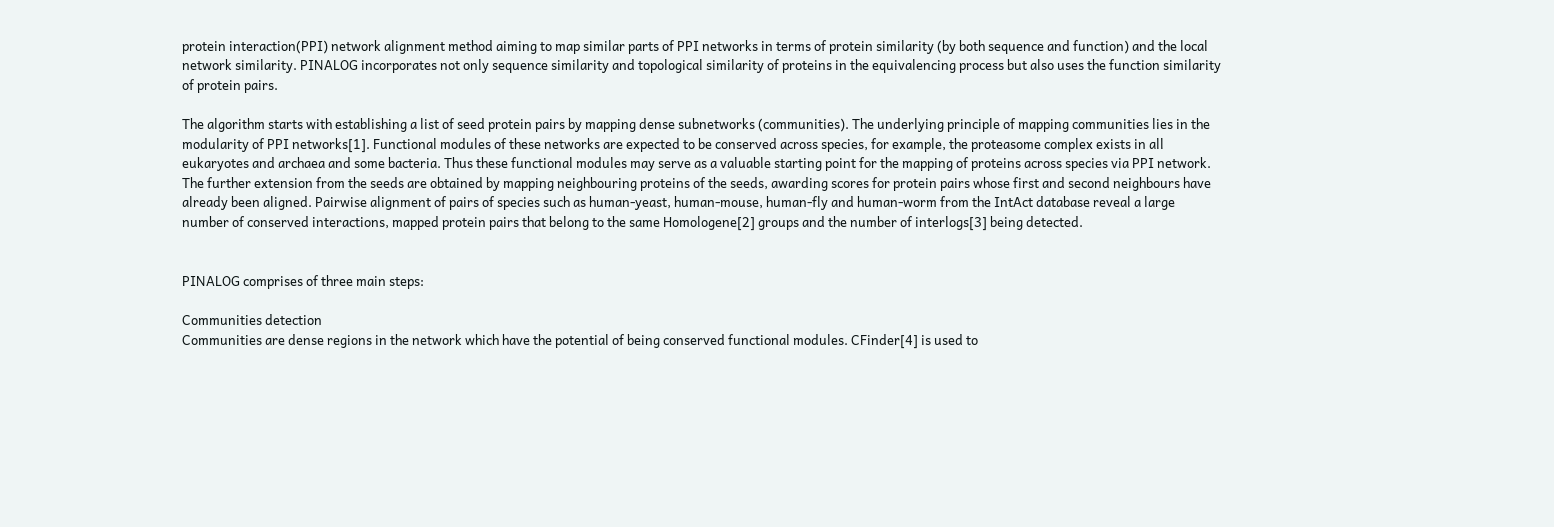protein interaction(PPI) network alignment method aiming to map similar parts of PPI networks in terms of protein similarity (by both sequence and function) and the local network similarity. PINALOG incorporates not only sequence similarity and topological similarity of proteins in the equivalencing process but also uses the function similarity of protein pairs.

The algorithm starts with establishing a list of seed protein pairs by mapping dense subnetworks (communities). The underlying principle of mapping communities lies in the modularity of PPI networks[1]. Functional modules of these networks are expected to be conserved across species, for example, the proteasome complex exists in all eukaryotes and archaea and some bacteria. Thus these functional modules may serve as a valuable starting point for the mapping of proteins across species via PPI network. The further extension from the seeds are obtained by mapping neighbouring proteins of the seeds, awarding scores for protein pairs whose first and second neighbours have already been aligned. Pairwise alignment of pairs of species such as human-yeast, human-mouse, human-fly and human-worm from the IntAct database reveal a large number of conserved interactions, mapped protein pairs that belong to the same Homologene[2] groups and the number of interlogs[3] being detected.


PINALOG comprises of three main steps:

Communities detection
Communities are dense regions in the network which have the potential of being conserved functional modules. CFinder[4] is used to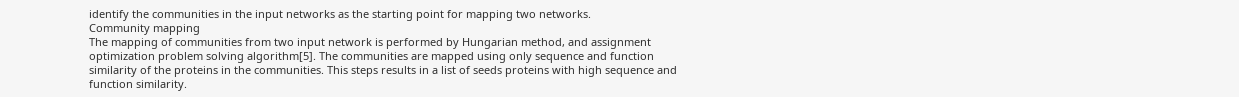identify the communities in the input networks as the starting point for mapping two networks.
Community mapping
The mapping of communities from two input network is performed by Hungarian method, and assignment optimization problem solving algorithm[5]. The communities are mapped using only sequence and function similarity of the proteins in the communities. This steps results in a list of seeds proteins with high sequence and function similarity.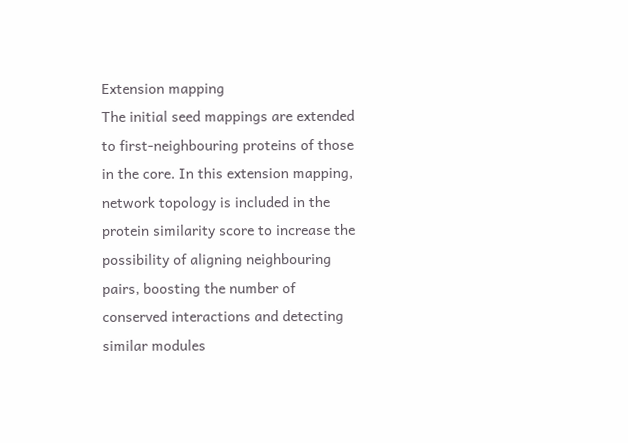Extension mapping
The initial seed mappings are extended to first-neighbouring proteins of those in the core. In this extension mapping, network topology is included in the protein similarity score to increase the possibility of aligning neighbouring pairs, boosting the number of conserved interactions and detecting similar modules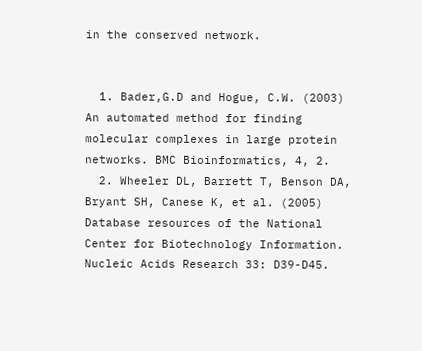in the conserved network.


  1. Bader,G.D and Hogue, C.W. (2003) An automated method for finding molecular complexes in large protein networks. BMC Bioinformatics, 4, 2.
  2. Wheeler DL, Barrett T, Benson DA, Bryant SH, Canese K, et al. (2005) Database resources of the National Center for Biotechnology Information. Nucleic Acids Research 33: D39-D45.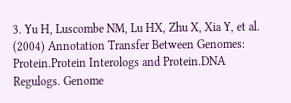3. Yu H, Luscombe NM, Lu HX, Zhu X, Xia Y, et al. (2004) Annotation Transfer Between Genomes: Protein.Protein Interologs and Protein.DNA Regulogs. Genome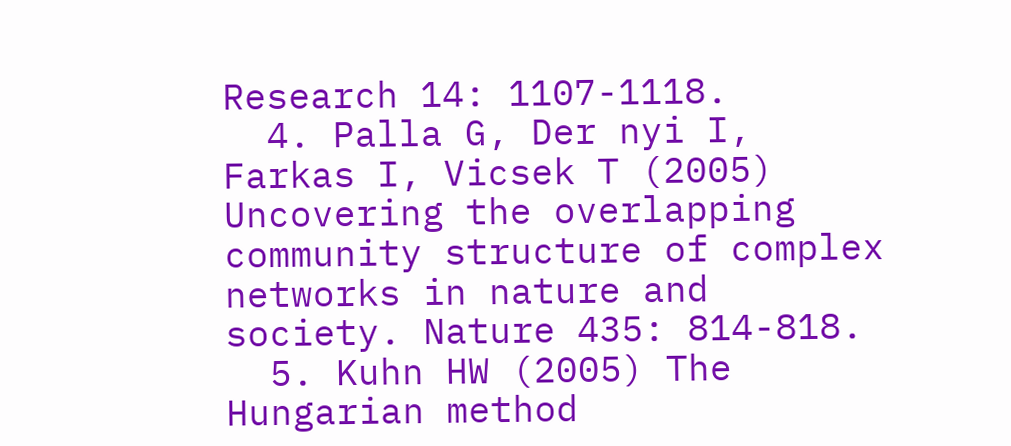Research 14: 1107-1118.
  4. Palla G, Der nyi I, Farkas I, Vicsek T (2005) Uncovering the overlapping community structure of complex networks in nature and society. Nature 435: 814-818.
  5. Kuhn HW (2005) The Hungarian method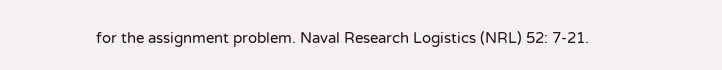for the assignment problem. Naval Research Logistics (NRL) 52: 7-21.